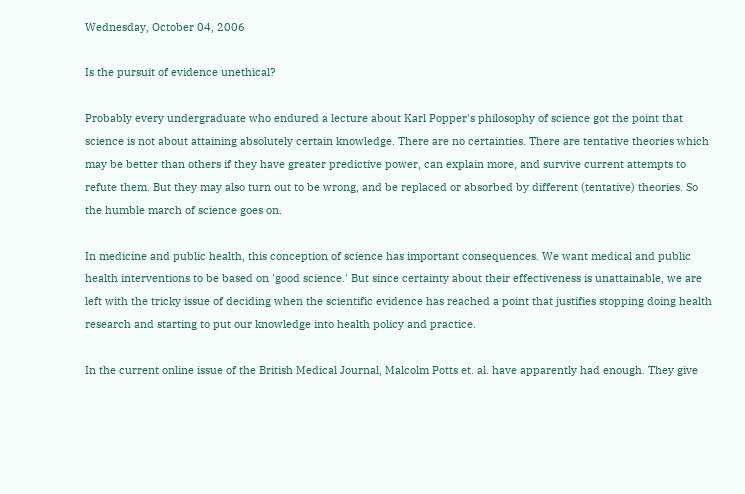Wednesday, October 04, 2006

Is the pursuit of evidence unethical?

Probably every undergraduate who endured a lecture about Karl Popper's philosophy of science got the point that science is not about attaining absolutely certain knowledge. There are no certainties. There are tentative theories which may be better than others if they have greater predictive power, can explain more, and survive current attempts to refute them. But they may also turn out to be wrong, and be replaced or absorbed by different (tentative) theories. So the humble march of science goes on.

In medicine and public health, this conception of science has important consequences. We want medical and public health interventions to be based on 'good science.' But since certainty about their effectiveness is unattainable, we are left with the tricky issue of deciding when the scientific evidence has reached a point that justifies stopping doing health research and starting to put our knowledge into health policy and practice.

In the current online issue of the British Medical Journal, Malcolm Potts et. al. have apparently had enough. They give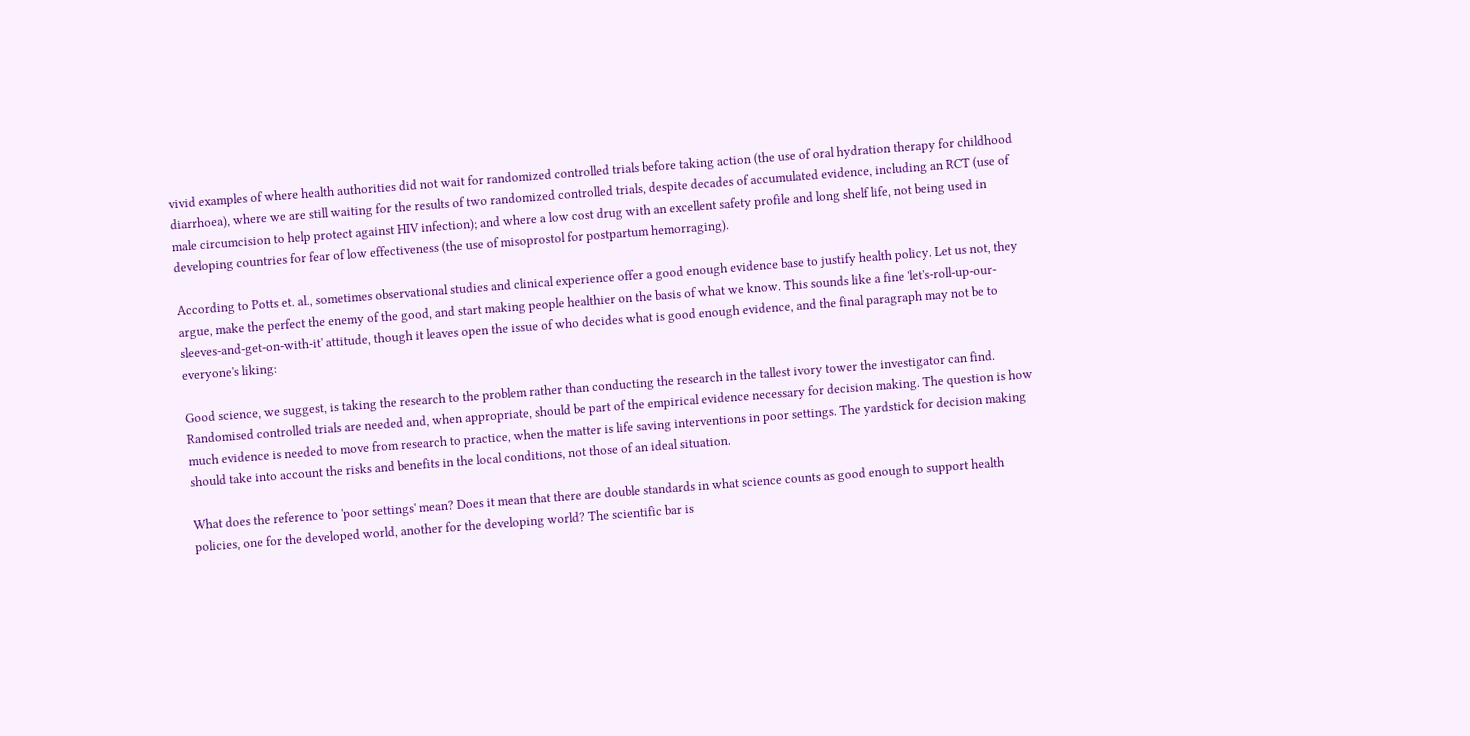vivid examples of where health authorities did not wait for randomized controlled trials before taking action (the use of oral hydration therapy for childhood diarrhoea), where we are still waiting for the results of two randomized controlled trials, despite decades of accumulated evidence, including an RCT (use of male circumcision to help protect against HIV infection); and where a low cost drug with an excellent safety profile and long shelf life, not being used in developing countries for fear of low effectiveness (the use of misoprostol for postpartum hemorraging).

According to Potts et. al., sometimes observational studies and clinical experience offer a good enough evidence base to justify health policy. Let us not, they argue, make the perfect the enemy of the good, and start making people healthier on the basis of what we know. This sounds like a fine 'let's-roll-up-our-sleeves-and-get-on-with-it' attitude, though it leaves open the issue of who decides what is good enough evidence, and the final paragraph may not be to everyone's liking:

Good science, we suggest, is taking the research to the problem rather than conducting the research in the tallest ivory tower the investigator can find. Randomised controlled trials are needed and, when appropriate, should be part of the empirical evidence necessary for decision making. The question is how much evidence is needed to move from research to practice, when the matter is life saving interventions in poor settings. The yardstick for decision making should take into account the risks and benefits in the local conditions, not those of an ideal situation.

What does the reference to 'poor settings' mean? Does it mean that there are double standards in what science counts as good enough to support health policies, one for the developed world, another for the developing world? The scientific bar is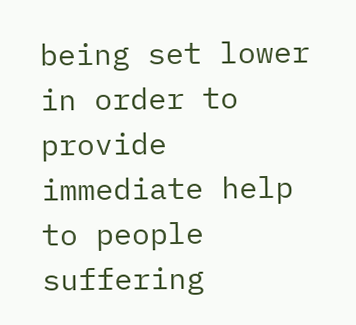being set lower in order to provide immediate help to people suffering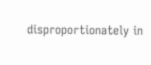disproportionately in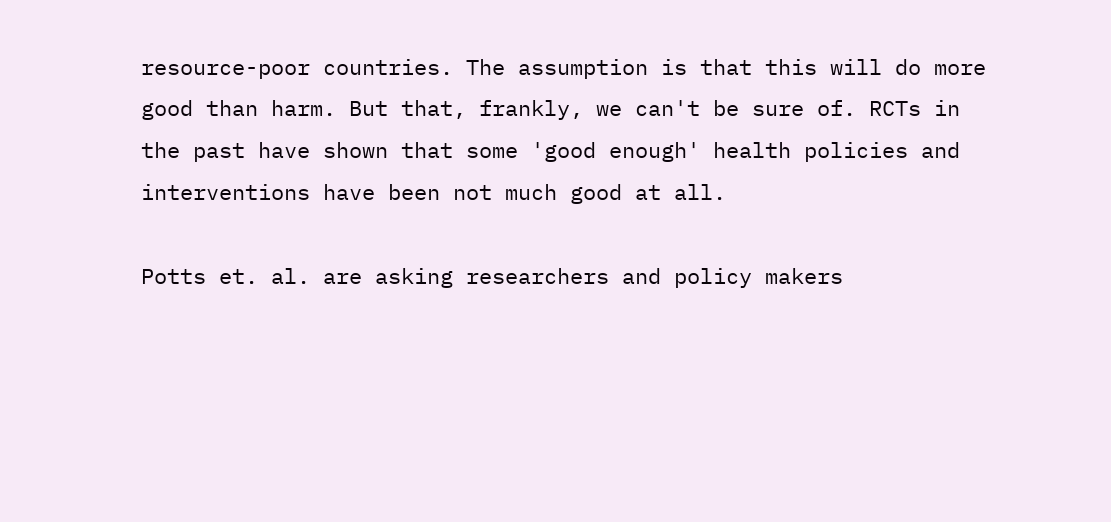resource-poor countries. The assumption is that this will do more good than harm. But that, frankly, we can't be sure of. RCTs in the past have shown that some 'good enough' health policies and interventions have been not much good at all.

Potts et. al. are asking researchers and policy makers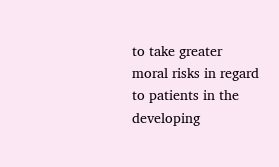to take greater moral risks in regard to patients in the developing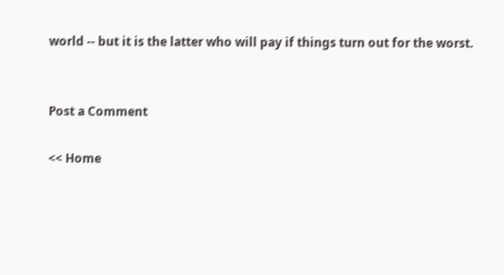world -- but it is the latter who will pay if things turn out for the worst.


Post a Comment

<< Home